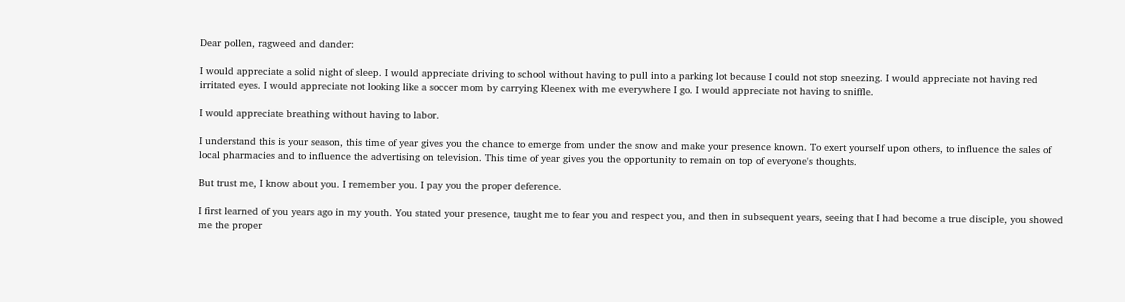Dear pollen, ragweed and dander:

I would appreciate a solid night of sleep. I would appreciate driving to school without having to pull into a parking lot because I could not stop sneezing. I would appreciate not having red irritated eyes. I would appreciate not looking like a soccer mom by carrying Kleenex with me everywhere I go. I would appreciate not having to sniffle.

I would appreciate breathing without having to labor.

I understand this is your season, this time of year gives you the chance to emerge from under the snow and make your presence known. To exert yourself upon others, to influence the sales of local pharmacies and to influence the advertising on television. This time of year gives you the opportunity to remain on top of everyone's thoughts.

But trust me, I know about you. I remember you. I pay you the proper deference.

I first learned of you years ago in my youth. You stated your presence, taught me to fear you and respect you, and then in subsequent years, seeing that I had become a true disciple, you showed me the proper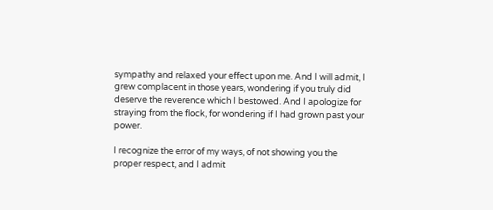sympathy and relaxed your effect upon me. And I will admit, I grew complacent in those years, wondering if you truly did deserve the reverence which I bestowed. And I apologize for straying from the flock, for wondering if I had grown past your power.

I recognize the error of my ways, of not showing you the proper respect, and I admit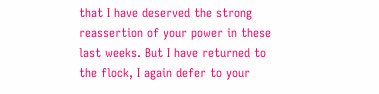that I have deserved the strong reassertion of your power in these last weeks. But I have returned to the flock, I again defer to your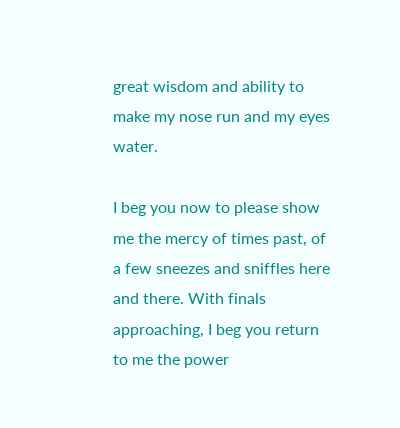great wisdom and ability to make my nose run and my eyes water.

I beg you now to please show me the mercy of times past, of a few sneezes and sniffles here and there. With finals approaching, I beg you return to me the power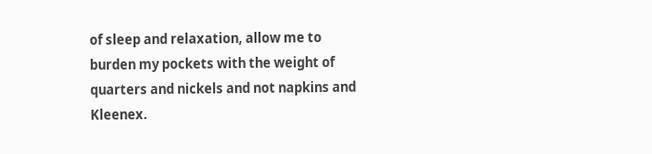of sleep and relaxation, allow me to burden my pockets with the weight of quarters and nickels and not napkins and Kleenex.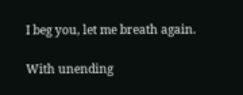I beg you, let me breath again.

With unending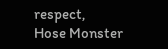respect,
Hose Monster